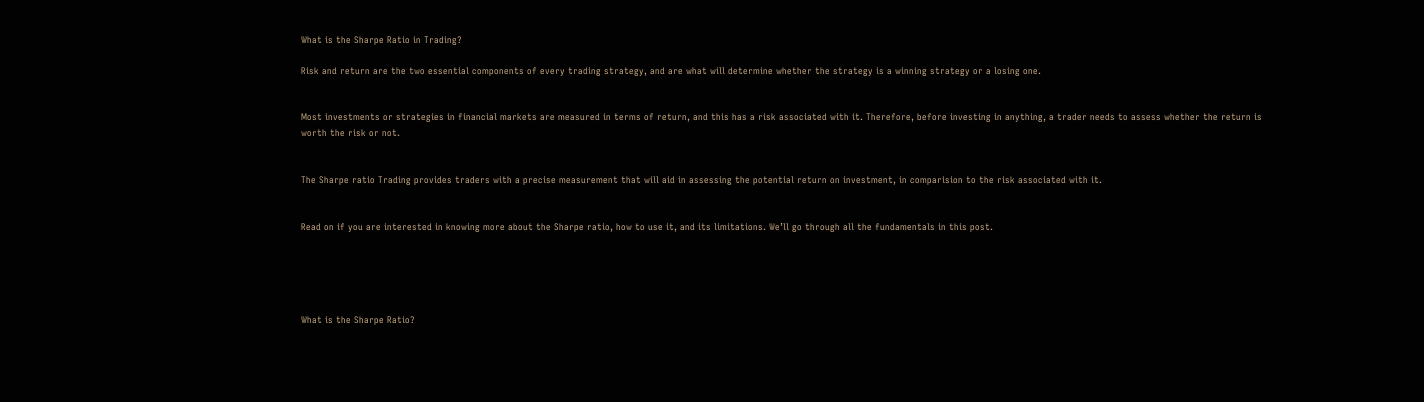What is the Sharpe Ratio in Trading?

Risk and return are the two essential components of every trading strategy, and are what will determine whether the strategy is a winning strategy or a losing one.


Most investments or strategies in financial markets are measured in terms of return, and this has a risk associated with it. Therefore, before investing in anything, a trader needs to assess whether the return is worth the risk or not.


The Sharpe ratio Trading provides traders with a precise measurement that will aid in assessing the potential return on investment, in comparision to the risk associated with it.


Read on if you are interested in knowing more about the Sharpe ratio, how to use it, and its limitations. We’ll go through all the fundamentals in this post.





What is the Sharpe Ratio?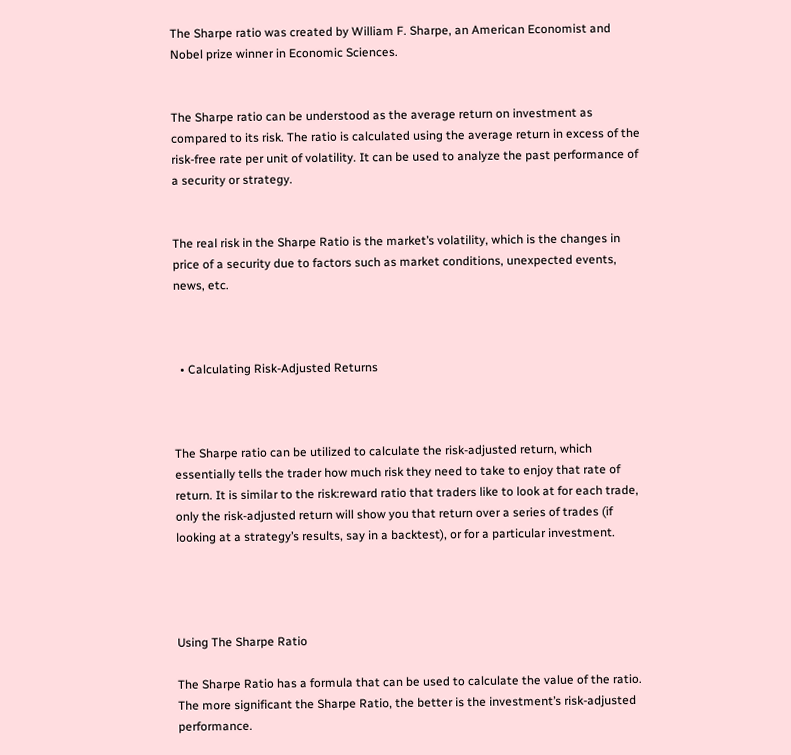The Sharpe ratio was created by William F. Sharpe, an American Economist and Nobel prize winner in Economic Sciences.


The Sharpe ratio can be understood as the average return on investment as compared to its risk. The ratio is calculated using the average return in excess of the risk-free rate per unit of volatility. It can be used to analyze the past performance of a security or strategy.


The real risk in the Sharpe Ratio is the market’s volatility, which is the changes in price of a security due to factors such as market conditions, unexpected events, news, etc.



  • Calculating Risk-Adjusted Returns



The Sharpe ratio can be utilized to calculate the risk-adjusted return, which essentially tells the trader how much risk they need to take to enjoy that rate of return. It is similar to the risk:reward ratio that traders like to look at for each trade, only the risk-adjusted return will show you that return over a series of trades (if looking at a strategy’s results, say in a backtest), or for a particular investment.




Using The Sharpe Ratio

The Sharpe Ratio has a formula that can be used to calculate the value of the ratio. The more significant the Sharpe Ratio, the better is the investment’s risk-adjusted performance.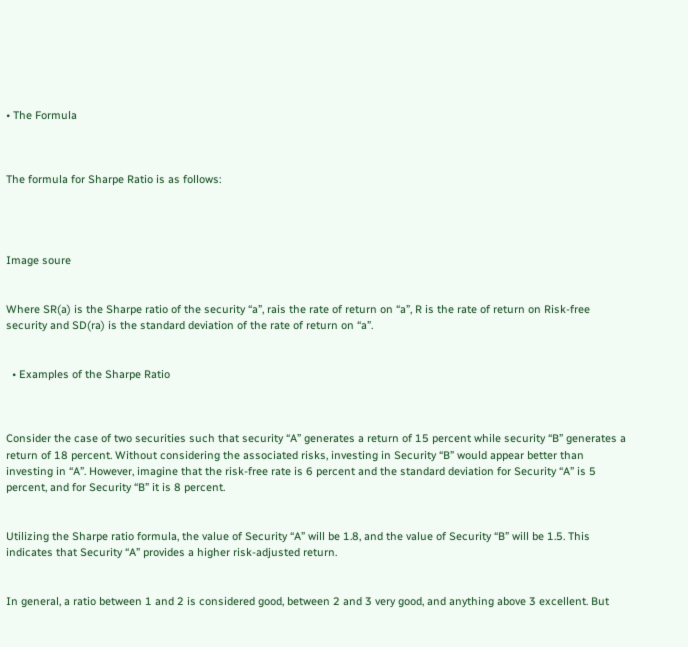• The Formula



The formula for Sharpe Ratio is as follows:




Image soure


Where SR(a) is the Sharpe ratio of the security “a”, rais the rate of return on “a”, R is the rate of return on Risk-free security and SD(ra) is the standard deviation of the rate of return on “a”.


  • Examples of the Sharpe Ratio



Consider the case of two securities such that security “A” generates a return of 15 percent while security “B” generates a return of 18 percent. Without considering the associated risks, investing in Security “B” would appear better than investing in “A”. However, imagine that the risk-free rate is 6 percent and the standard deviation for Security “A” is 5 percent, and for Security “B” it is 8 percent.


Utilizing the Sharpe ratio formula, the value of Security “A” will be 1.8, and the value of Security “B” will be 1.5. This indicates that Security “A” provides a higher risk-adjusted return.


In general, a ratio between 1 and 2 is considered good, between 2 and 3 very good, and anything above 3 excellent. But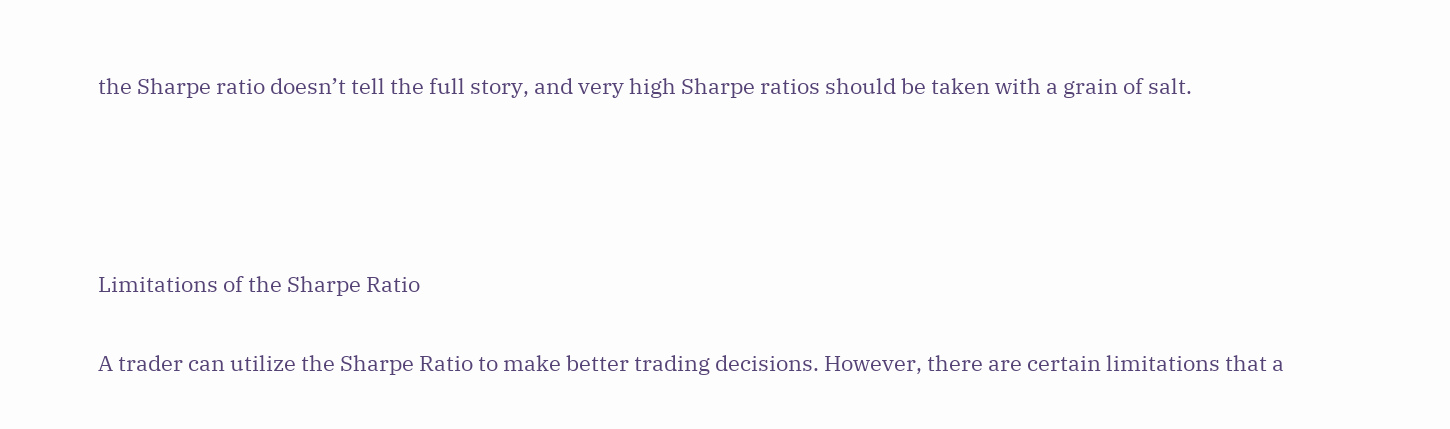the Sharpe ratio doesn’t tell the full story, and very high Sharpe ratios should be taken with a grain of salt.




Limitations of the Sharpe Ratio

A trader can utilize the Sharpe Ratio to make better trading decisions. However, there are certain limitations that a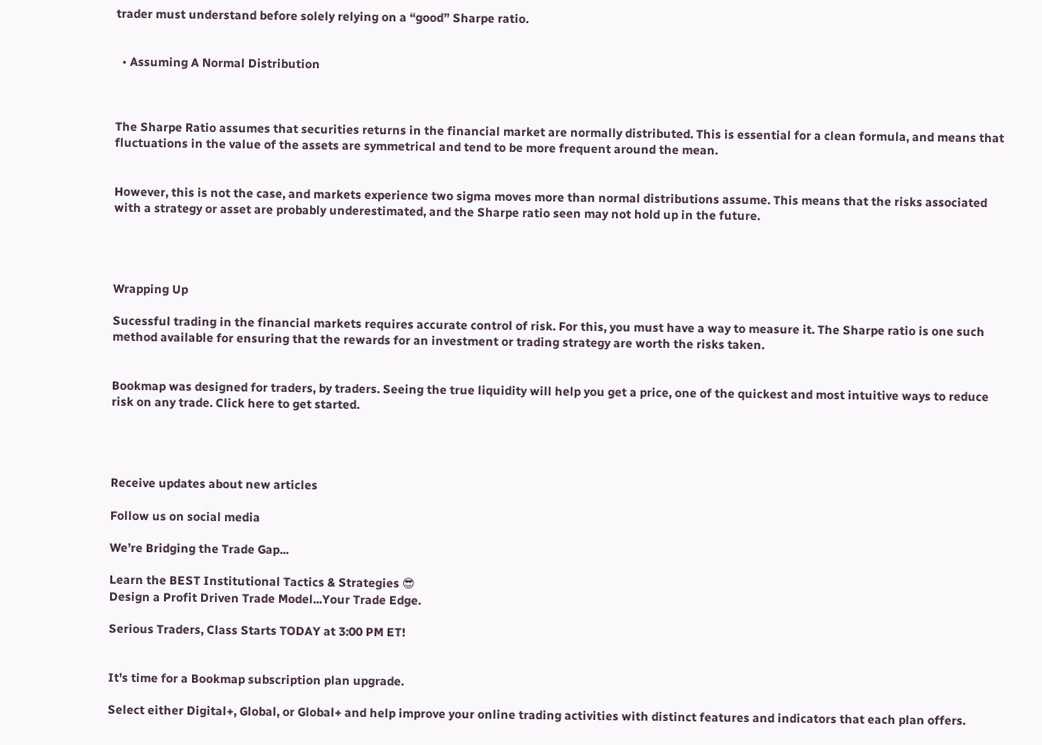trader must understand before solely relying on a “good” Sharpe ratio.


  • Assuming A Normal Distribution



The Sharpe Ratio assumes that securities returns in the financial market are normally distributed. This is essential for a clean formula, and means that fluctuations in the value of the assets are symmetrical and tend to be more frequent around the mean.


However, this is not the case, and markets experience two sigma moves more than normal distributions assume. This means that the risks associated with a strategy or asset are probably underestimated, and the Sharpe ratio seen may not hold up in the future.




Wrapping Up

Sucessful trading in the financial markets requires accurate control of risk. For this, you must have a way to measure it. The Sharpe ratio is one such method available for ensuring that the rewards for an investment or trading strategy are worth the risks taken.


Bookmap was designed for traders, by traders. Seeing the true liquidity will help you get a price, one of the quickest and most intuitive ways to reduce risk on any trade. Click here to get started.




Receive updates about new articles

Follow us on social media

We’re Bridging the Trade Gap...

Learn the BEST Institutional Tactics & Strategies 😎
Design a Profit Driven Trade Model...Your Trade Edge.

Serious Traders, Class Starts TODAY at 3:00 PM ET!


It's time for a Bookmap subscription plan upgrade.

Select either Digital+, Global, or Global+ and help improve your online trading activities with distinct features and indicators that each plan offers.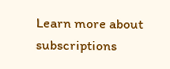Learn more about subscriptions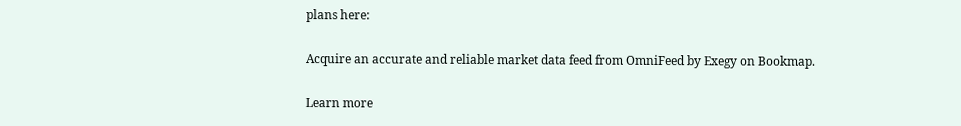plans here:

Acquire an accurate and reliable market data feed from OmniFeed by Exegy on Bookmap.

Learn more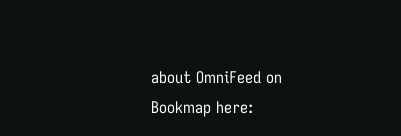about OmniFeed on Bookmap here: